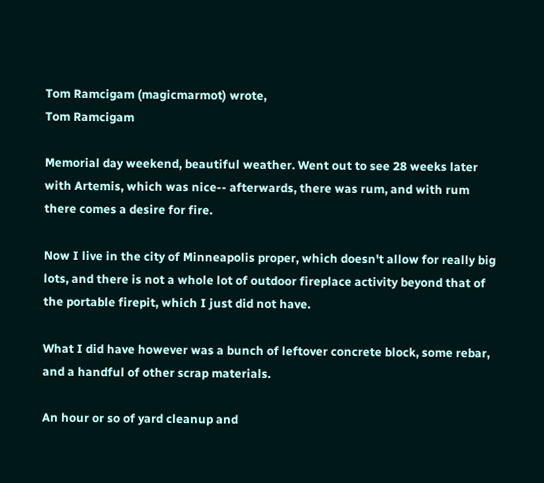Tom Ramcigam (magicmarmot) wrote,
Tom Ramcigam

Memorial day weekend, beautiful weather. Went out to see 28 weeks later with Artemis, which was nice-- afterwards, there was rum, and with rum there comes a desire for fire.

Now I live in the city of Minneapolis proper, which doesn't allow for really big lots, and there is not a whole lot of outdoor fireplace activity beyond that of the portable firepit, which I just did not have.

What I did have however was a bunch of leftover concrete block, some rebar, and a handful of other scrap materials.

An hour or so of yard cleanup and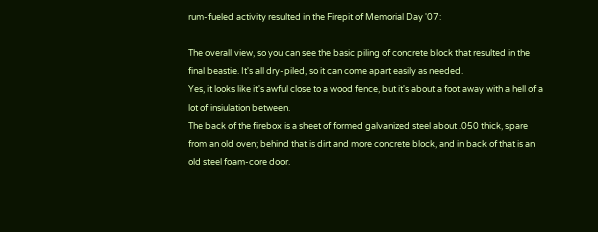rum-fueled activity resulted in the Firepit of Memorial Day '07:

The overall view, so you can see the basic piling of concrete block that resulted in the final beastie. It's all dry-piled, so it can come apart easily as needed.
Yes, it looks like it's awful close to a wood fence, but it's about a foot away with a hell of a lot of insiulation between.
The back of the firebox is a sheet of formed galvanized steel about .050 thick, spare from an old oven; behind that is dirt and more concrete block, and in back of that is an old steel foam-core door.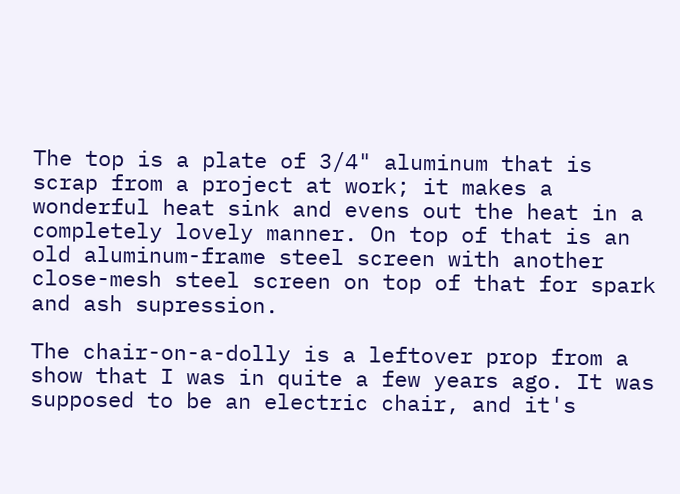The top is a plate of 3/4" aluminum that is scrap from a project at work; it makes a wonderful heat sink and evens out the heat in a completely lovely manner. On top of that is an old aluminum-frame steel screen with another close-mesh steel screen on top of that for spark and ash supression.

The chair-on-a-dolly is a leftover prop from a show that I was in quite a few years ago. It was supposed to be an electric chair, and it's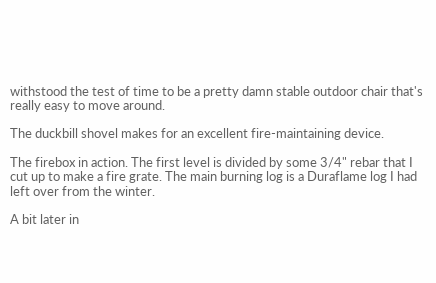withstood the test of time to be a pretty damn stable outdoor chair that's really easy to move around.

The duckbill shovel makes for an excellent fire-maintaining device.

The firebox in action. The first level is divided by some 3/4" rebar that I cut up to make a fire grate. The main burning log is a Duraflame log I had left over from the winter.

A bit later in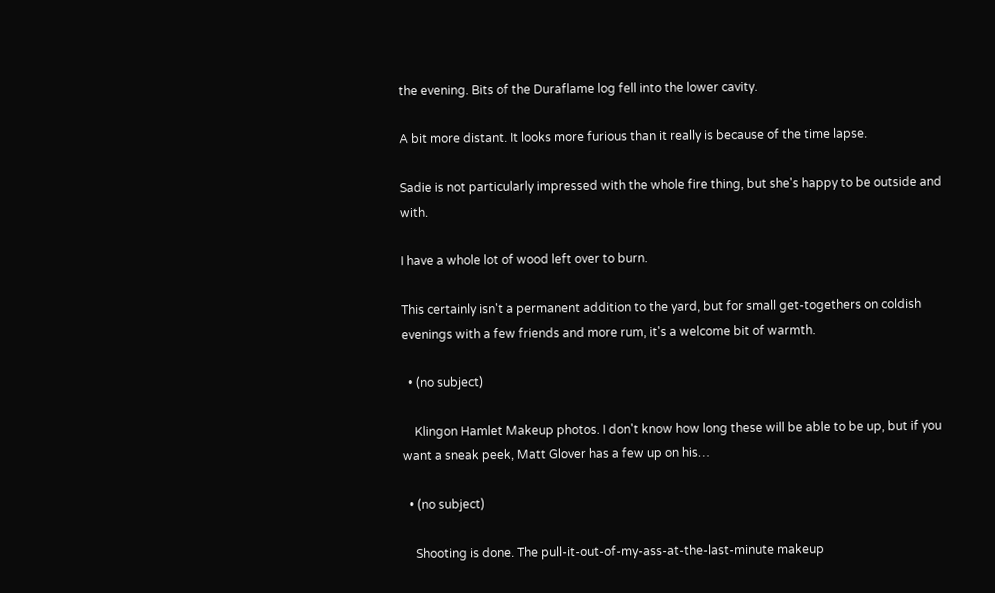the evening. Bits of the Duraflame log fell into the lower cavity.

A bit more distant. It looks more furious than it really is because of the time lapse.

Sadie is not particularly impressed with the whole fire thing, but she's happy to be outside and with.

I have a whole lot of wood left over to burn.

This certainly isn't a permanent addition to the yard, but for small get-togethers on coldish evenings with a few friends and more rum, it's a welcome bit of warmth.

  • (no subject)

    Klingon Hamlet Makeup photos. I don't know how long these will be able to be up, but if you want a sneak peek, Matt Glover has a few up on his…

  • (no subject)

    Shooting is done. The pull-it-out-of-my-ass-at-the-last-minute makeup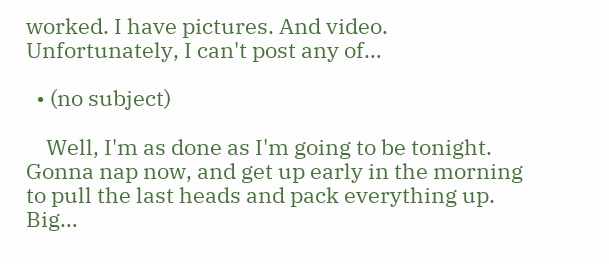worked. I have pictures. And video. Unfortunately, I can't post any of…

  • (no subject)

    Well, I'm as done as I'm going to be tonight. Gonna nap now, and get up early in the morning to pull the last heads and pack everything up. Big…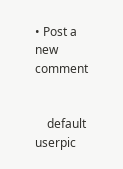• Post a new comment


    default userpic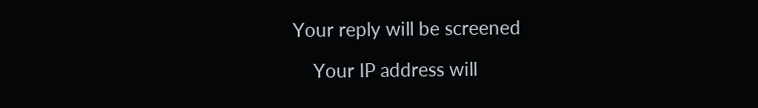Your reply will be screened

    Your IP address will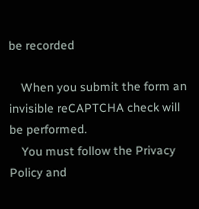be recorded

    When you submit the form an invisible reCAPTCHA check will be performed.
    You must follow the Privacy Policy and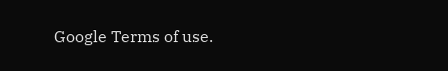Google Terms of use.